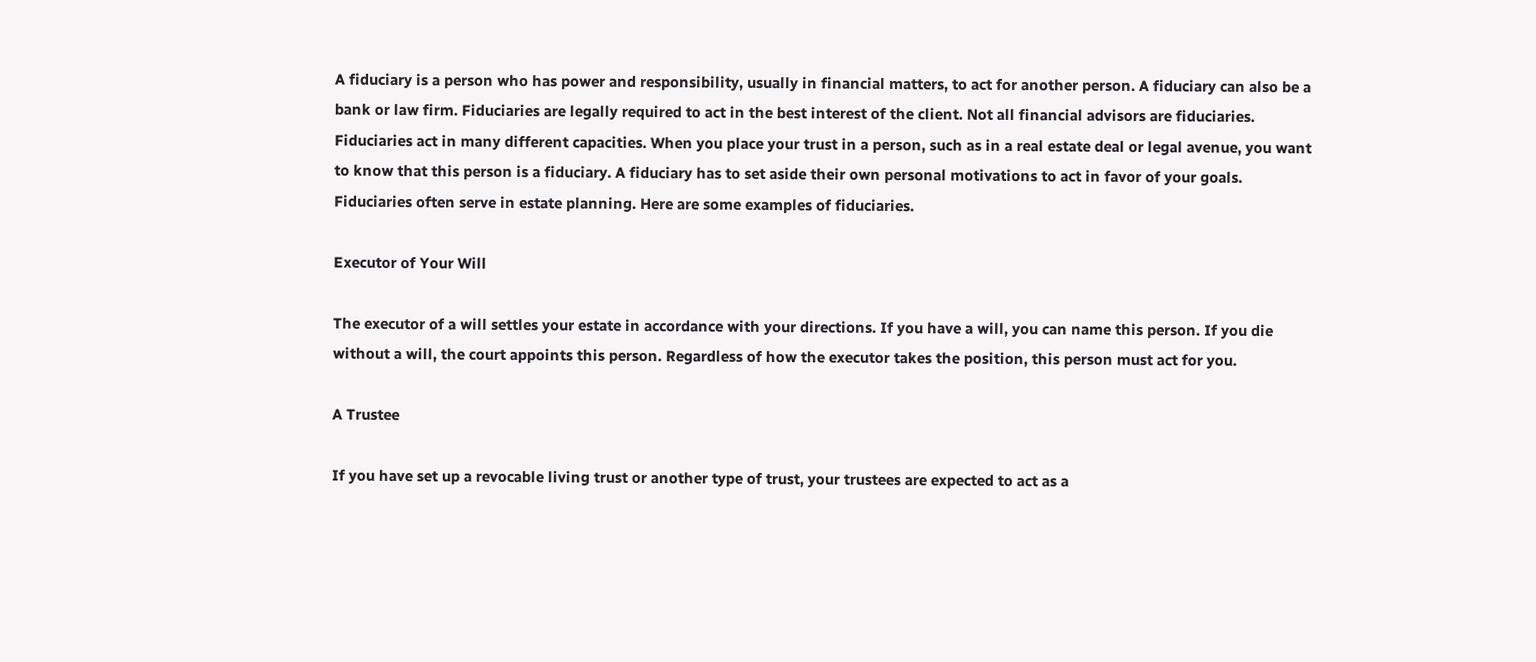A fiduciary is a person who has power and responsibility, usually in financial matters, to act for another person. A fiduciary can also be a bank or law firm. Fiduciaries are legally required to act in the best interest of the client. Not all financial advisors are fiduciaries. Fiduciaries act in many different capacities. When you place your trust in a person, such as in a real estate deal or legal avenue, you want to know that this person is a fiduciary. A fiduciary has to set aside their own personal motivations to act in favor of your goals. Fiduciaries often serve in estate planning. Here are some examples of fiduciaries.

Executor of Your Will

The executor of a will settles your estate in accordance with your directions. If you have a will, you can name this person. If you die without a will, the court appoints this person. Regardless of how the executor takes the position, this person must act for you.

A Trustee

If you have set up a revocable living trust or another type of trust, your trustees are expected to act as a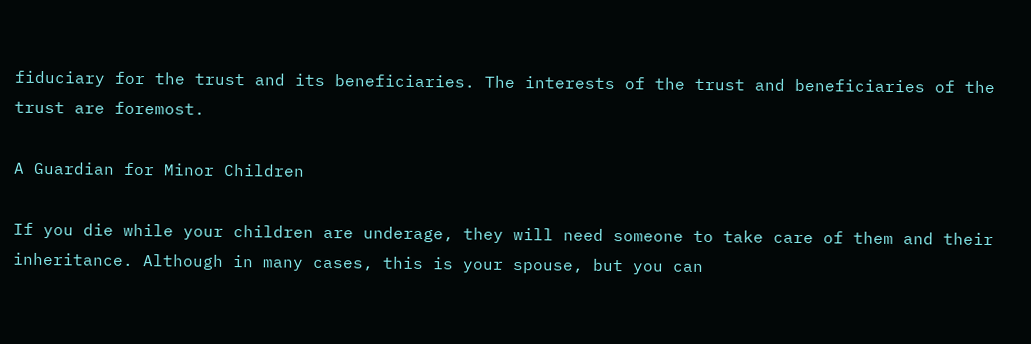fiduciary for the trust and its beneficiaries. The interests of the trust and beneficiaries of the trust are foremost.

A Guardian for Minor Children

If you die while your children are underage, they will need someone to take care of them and their inheritance. Although in many cases, this is your spouse, but you can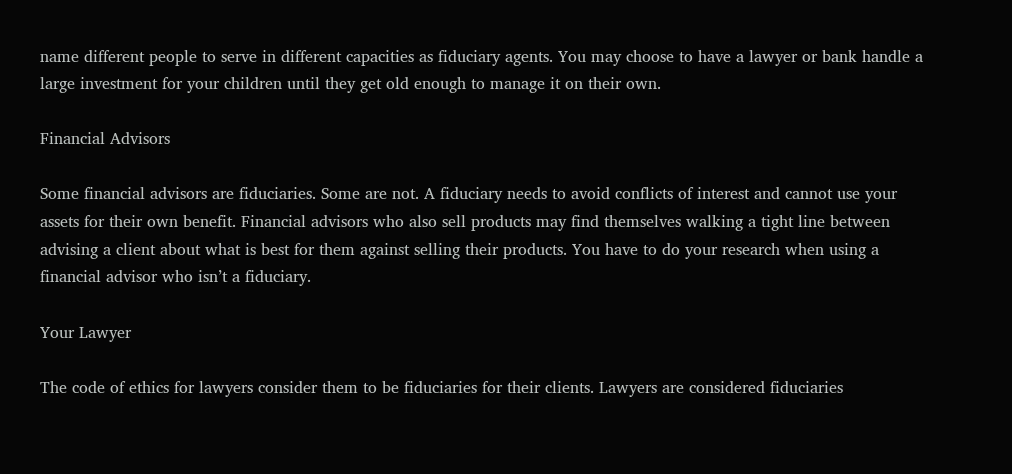name different people to serve in different capacities as fiduciary agents. You may choose to have a lawyer or bank handle a large investment for your children until they get old enough to manage it on their own.

Financial Advisors

Some financial advisors are fiduciaries. Some are not. A fiduciary needs to avoid conflicts of interest and cannot use your assets for their own benefit. Financial advisors who also sell products may find themselves walking a tight line between advising a client about what is best for them against selling their products. You have to do your research when using a financial advisor who isn’t a fiduciary.

Your Lawyer

The code of ethics for lawyers consider them to be fiduciaries for their clients. Lawyers are considered fiduciaries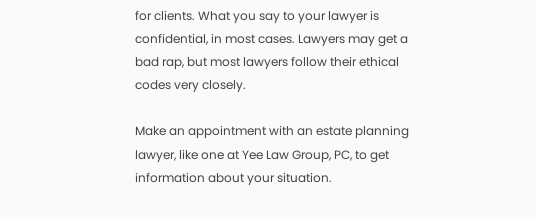for clients. What you say to your lawyer is confidential, in most cases. Lawyers may get a bad rap, but most lawyers follow their ethical codes very closely.

Make an appointment with an estate planning lawyer, like one at Yee Law Group, PC, to get information about your situation.